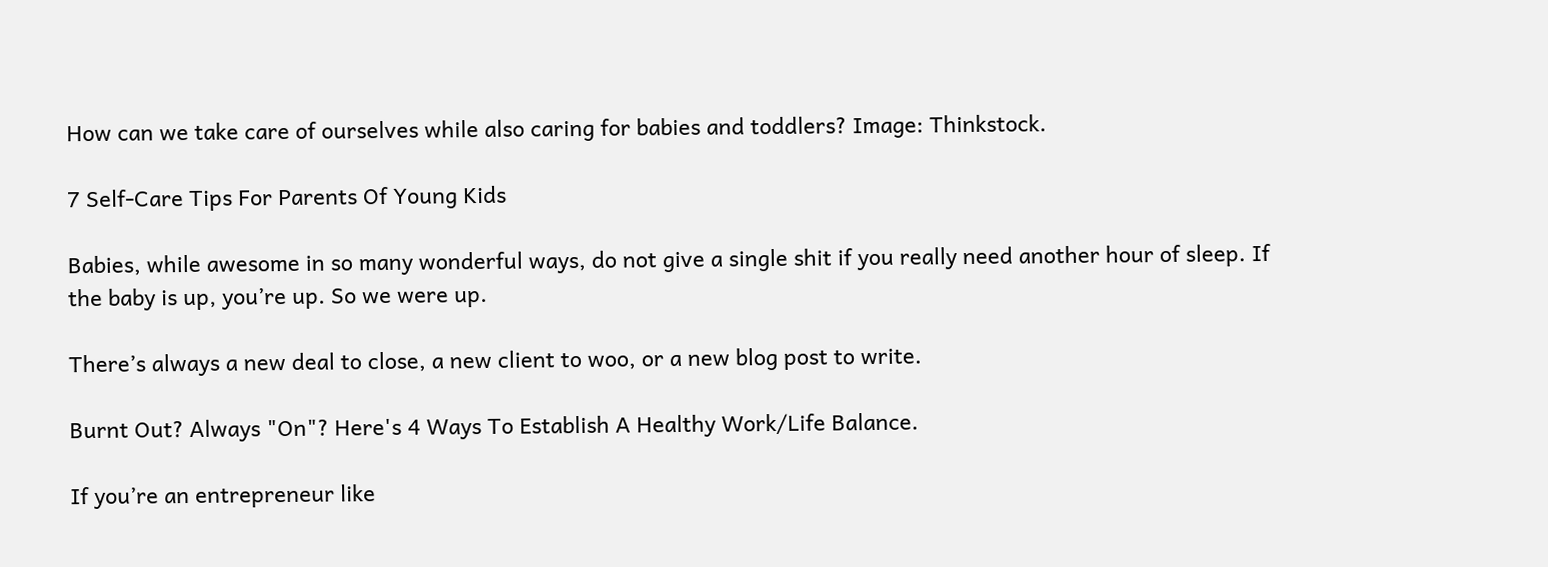How can we take care of ourselves while also caring for babies and toddlers? Image: Thinkstock.

7 Self-Care Tips For Parents Of Young Kids

Babies, while awesome in so many wonderful ways, do not give a single shit if you really need another hour of sleep. If the baby is up, you’re up. So we were up.

There’s always a new deal to close, a new client to woo, or a new blog post to write.

Burnt Out? Always "On"? Here's 4 Ways To Establish A Healthy Work/Life Balance.

If you’re an entrepreneur like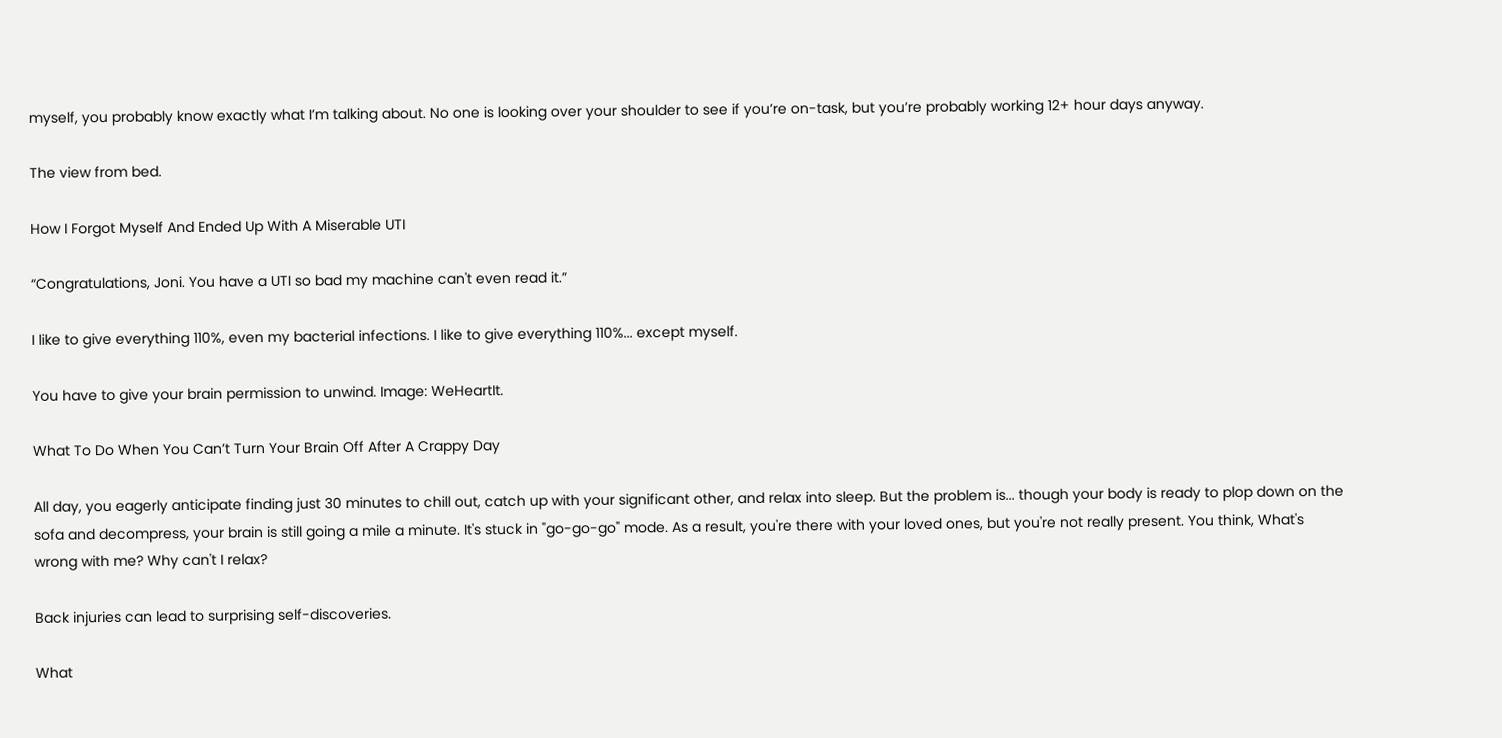myself, you probably know exactly what I’m talking about. No one is looking over your shoulder to see if you’re on-task, but you’re probably working 12+ hour days anyway.

The view from bed.

How I Forgot Myself And Ended Up With A Miserable UTI

“Congratulations, Joni. You have a UTI so bad my machine can't even read it.”

I like to give everything 110%, even my bacterial infections. I like to give everything 110%... except myself.

You have to give your brain permission to unwind. Image: WeHeartIt.

What To Do When You Can’t Turn Your Brain Off After A Crappy Day

All day, you eagerly anticipate finding just 30 minutes to chill out, catch up with your significant other, and relax into sleep. But the problem is... though your body is ready to plop down on the sofa and decompress, your brain is still going a mile a minute. It's stuck in "go-go-go" mode. As a result, you're there with your loved ones, but you're not really present. You think, What's wrong with me? Why can't I relax?

Back injuries can lead to surprising self-discoveries.

What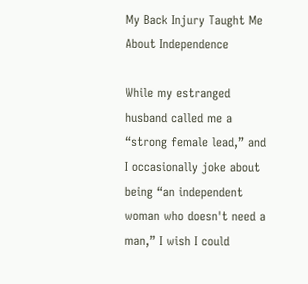My Back Injury Taught Me About Independence

While my estranged husband called me a “strong female lead,” and I occasionally joke about being “an independent woman who doesn't need a man,” I wish I could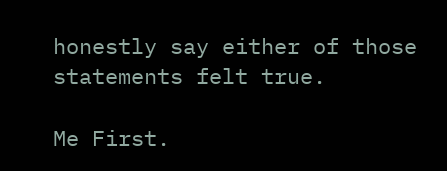honestly say either of those statements felt true.

Me First.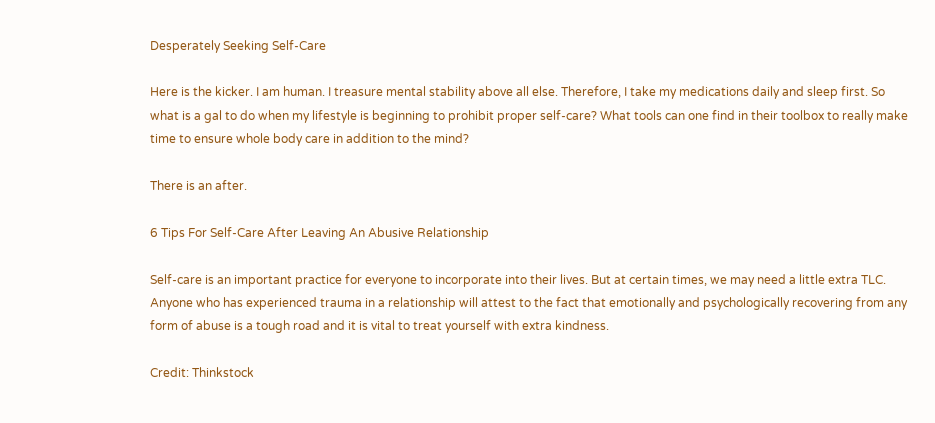Desperately Seeking Self-Care

Here is the kicker. I am human. I treasure mental stability above all else. Therefore, I take my medications daily and sleep first. So what is a gal to do when my lifestyle is beginning to prohibit proper self-care? What tools can one find in their toolbox to really make time to ensure whole body care in addition to the mind?

There is an after.

6 Tips For Self-Care After Leaving An Abusive Relationship

Self-care is an important practice for everyone to incorporate into their lives. But at certain times, we may need a little extra TLC. Anyone who has experienced trauma in a relationship will attest to the fact that emotionally and psychologically recovering from any form of abuse is a tough road and it is vital to treat yourself with extra kindness.

Credit: Thinkstock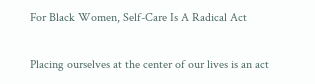For Black Women, Self-Care Is A Radical Act

Placing ourselves at the center of our lives is an act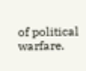of political warfare.